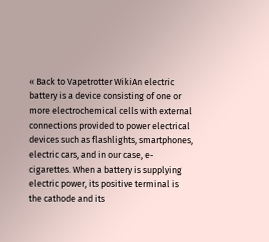« Back to Vapetrotter WikiAn electric battery is a device consisting of one or more electrochemical cells with external connections provided to power electrical devices such as flashlights, smartphones, electric cars, and in our case, e-cigarettes. When a battery is supplying electric power, its positive terminal is the cathode and its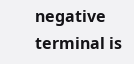negative terminal is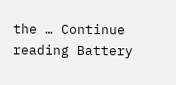the … Continue reading Battery